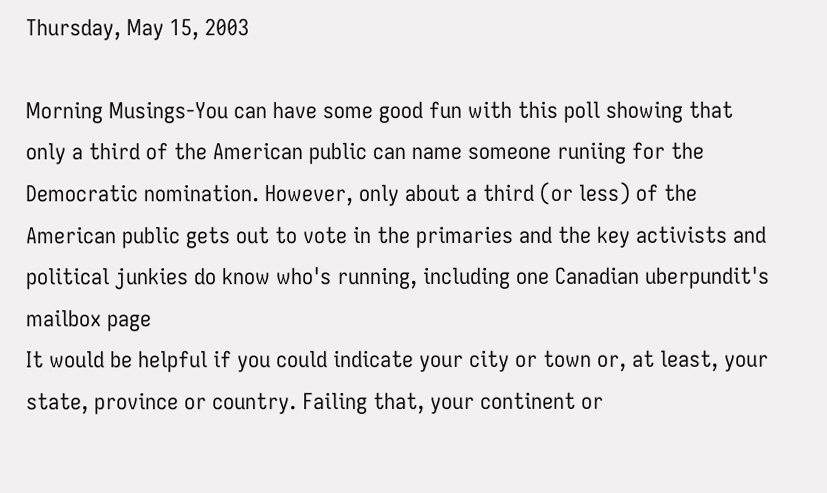Thursday, May 15, 2003

Morning Musings-You can have some good fun with this poll showing that only a third of the American public can name someone runiing for the Democratic nomination. However, only about a third (or less) of the American public gets out to vote in the primaries and the key activists and political junkies do know who's running, including one Canadian uberpundit's mailbox page
It would be helpful if you could indicate your city or town or, at least, your state, province or country. Failing that, your continent or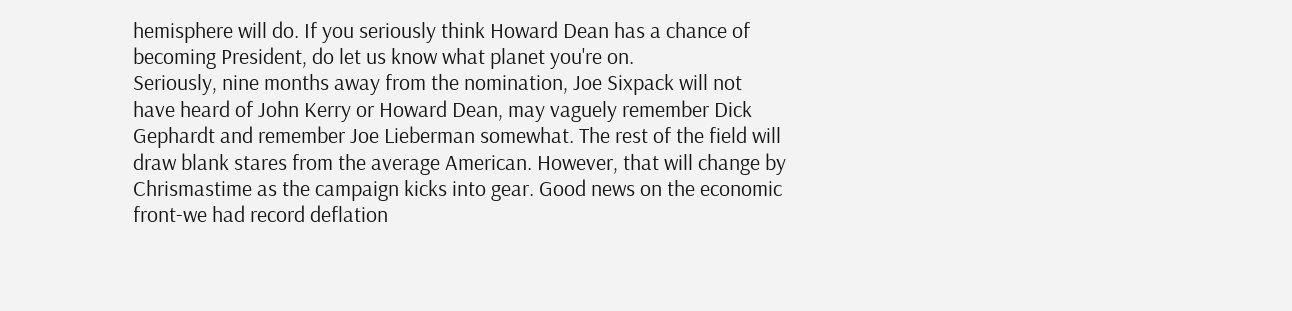hemisphere will do. If you seriously think Howard Dean has a chance of becoming President, do let us know what planet you're on.
Seriously, nine months away from the nomination, Joe Sixpack will not have heard of John Kerry or Howard Dean, may vaguely remember Dick Gephardt and remember Joe Lieberman somewhat. The rest of the field will draw blank stares from the average American. However, that will change by Chrismastime as the campaign kicks into gear. Good news on the economic front-we had record deflation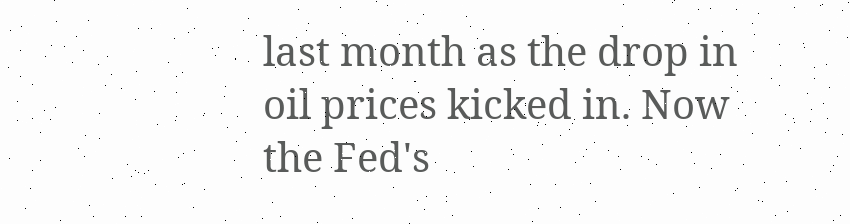last month as the drop in oil prices kicked in. Now the Fed's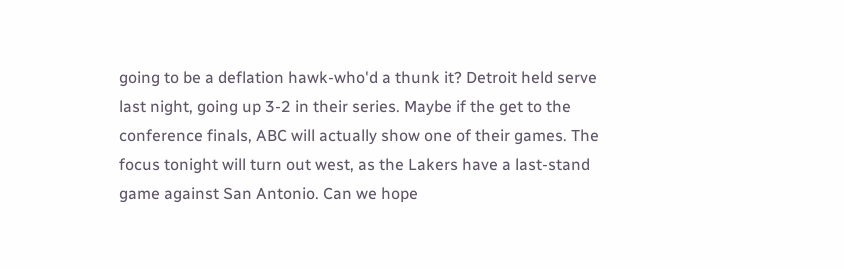going to be a deflation hawk-who'd a thunk it? Detroit held serve last night, going up 3-2 in their series. Maybe if the get to the conference finals, ABC will actually show one of their games. The focus tonight will turn out west, as the Lakers have a last-stand game against San Antonio. Can we hope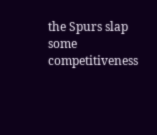the Spurs slap some competitiveness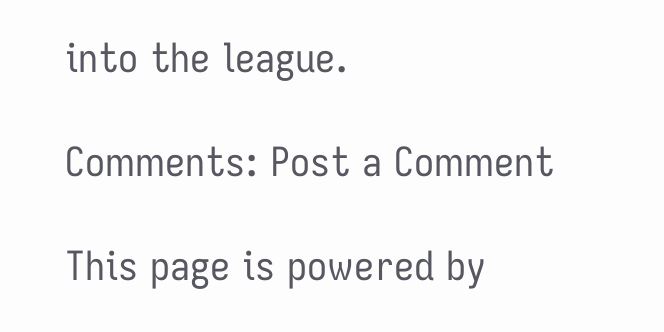into the league.

Comments: Post a Comment

This page is powered by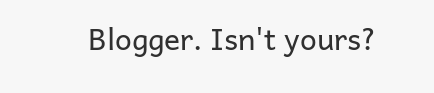Blogger. Isn't yours?